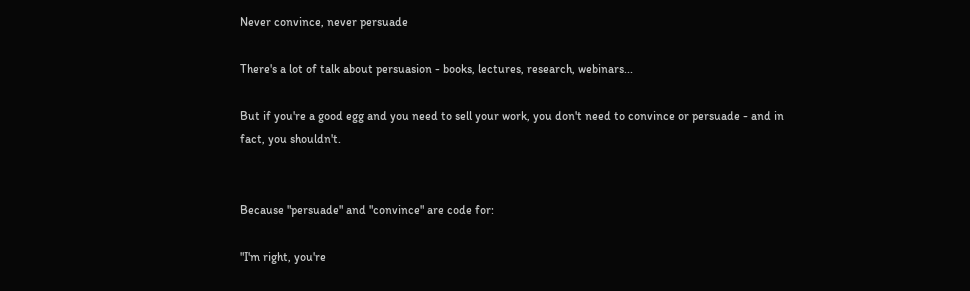Never convince, never persuade

There's a lot of talk about persuasion - books, lectures, research, webinars...

But if you're a good egg and you need to sell your work, you don't need to convince or persuade - and in fact, you shouldn't.


Because "persuade" and "convince" are code for:

"I'm right, you're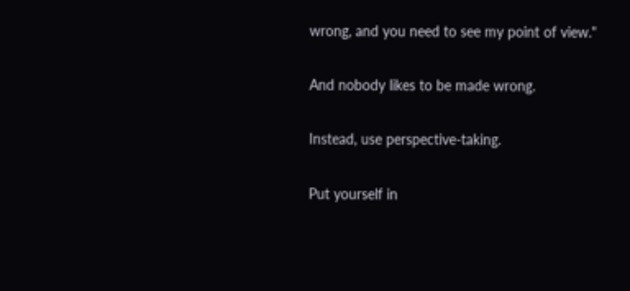wrong, and you need to see my point of view."

And nobody likes to be made wrong.

Instead, use perspective-taking.

Put yourself in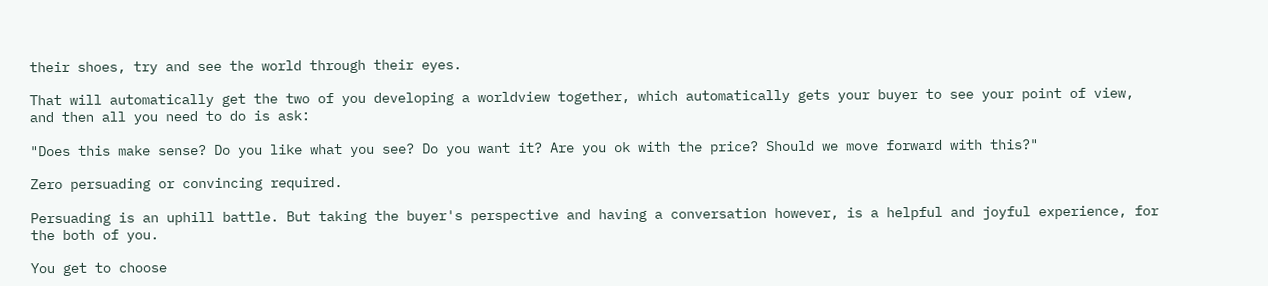their shoes, try and see the world through their eyes.

That will automatically get the two of you developing a worldview together, which automatically gets your buyer to see your point of view, and then all you need to do is ask:

"Does this make sense? Do you like what you see? Do you want it? Are you ok with the price? Should we move forward with this?"

Zero persuading or convincing required.

Persuading is an uphill battle. But taking the buyer's perspective and having a conversation however, is a helpful and joyful experience, for the both of you.

You get to choose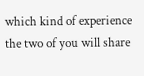which kind of experience the two of you will share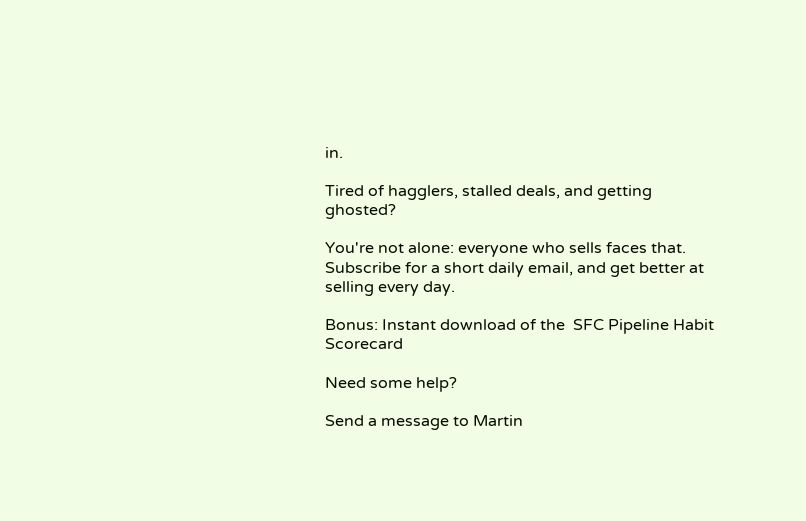in.

Tired of hagglers, stalled deals, and getting ghosted?

You're not alone: everyone who sells faces that. Subscribe for a short daily email, and get better at selling every day.

Bonus: Instant download of the  SFC Pipeline Habit Scorecard

Need some help?

Send a message to Martin